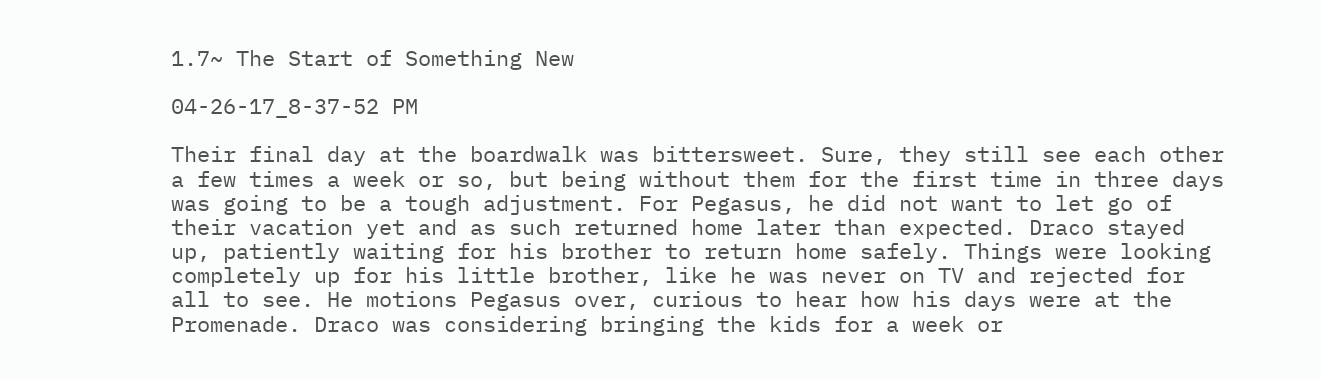1.7~ The Start of Something New

04-26-17_8-37-52 PM

Their final day at the boardwalk was bittersweet. Sure, they still see each other a few times a week or so, but being without them for the first time in three days was going to be a tough adjustment. For Pegasus, he did not want to let go of their vacation yet and as such returned home later than expected. Draco stayed up, patiently waiting for his brother to return home safely. Things were looking completely up for his little brother, like he was never on TV and rejected for all to see. He motions Pegasus over, curious to hear how his days were at the Promenade. Draco was considering bringing the kids for a week or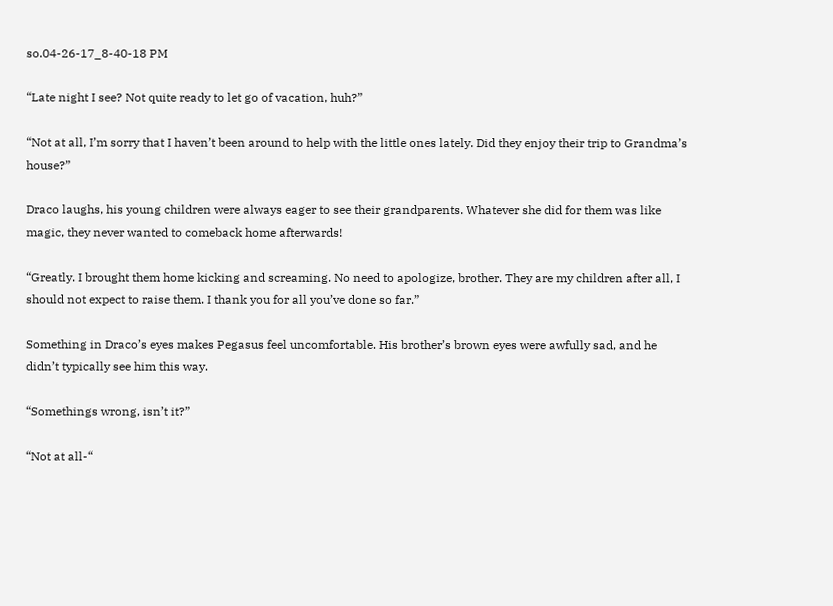so.04-26-17_8-40-18 PM

“Late night I see? Not quite ready to let go of vacation, huh?”

“Not at all, I’m sorry that I haven’t been around to help with the little ones lately. Did they enjoy their trip to Grandma’s house?”

Draco laughs, his young children were always eager to see their grandparents. Whatever she did for them was like magic, they never wanted to comeback home afterwards!

“Greatly. I brought them home kicking and screaming. No need to apologize, brother. They are my children after all, I should not expect to raise them. I thank you for all you’ve done so far.”

Something in Draco’s eyes makes Pegasus feel uncomfortable. His brother’s brown eyes were awfully sad, and he didn’t typically see him this way.

“Somethings wrong, isn’t it?”

“Not at all-“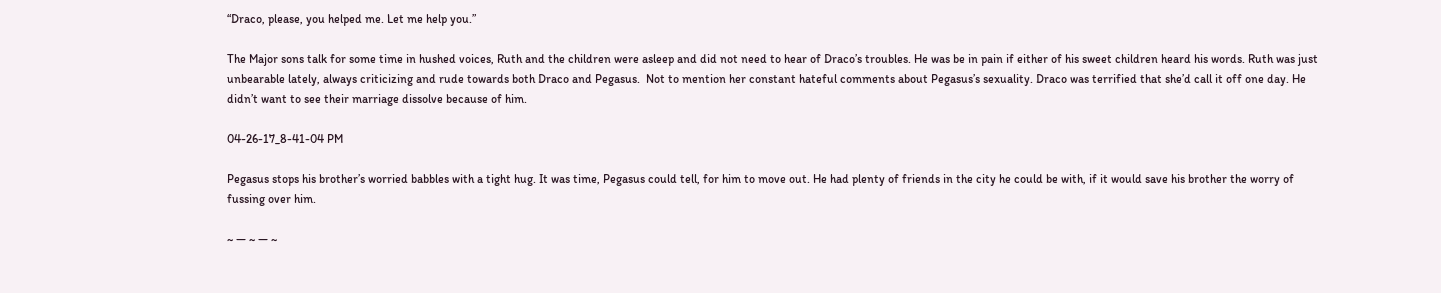“Draco, please, you helped me. Let me help you.”

The Major sons talk for some time in hushed voices, Ruth and the children were asleep and did not need to hear of Draco’s troubles. He was be in pain if either of his sweet children heard his words. Ruth was just unbearable lately, always criticizing and rude towards both Draco and Pegasus.  Not to mention her constant hateful comments about Pegasus’s sexuality. Draco was terrified that she’d call it off one day. He didn’t want to see their marriage dissolve because of him.

04-26-17_8-41-04 PM

Pegasus stops his brother’s worried babbles with a tight hug. It was time, Pegasus could tell, for him to move out. He had plenty of friends in the city he could be with, if it would save his brother the worry of fussing over him.

~ — ~ — ~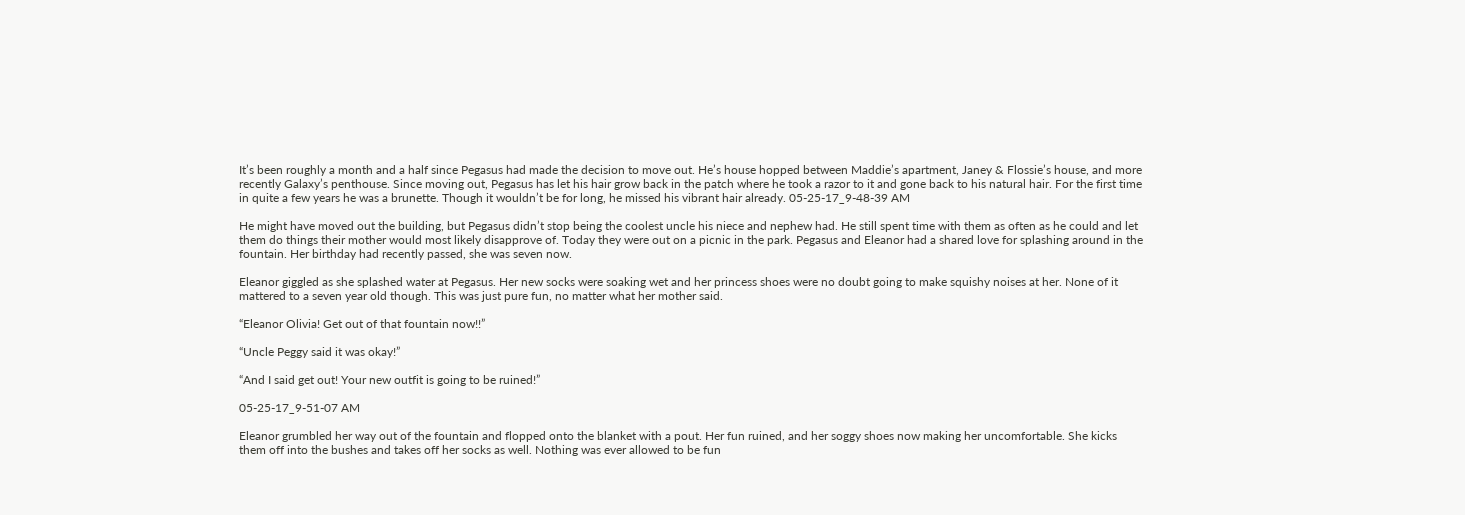It’s been roughly a month and a half since Pegasus had made the decision to move out. He’s house hopped between Maddie’s apartment, Janey & Flossie’s house, and more recently Galaxy’s penthouse. Since moving out, Pegasus has let his hair grow back in the patch where he took a razor to it and gone back to his natural hair. For the first time in quite a few years he was a brunette. Though it wouldn’t be for long, he missed his vibrant hair already. 05-25-17_9-48-39 AM

He might have moved out the building, but Pegasus didn’t stop being the coolest uncle his niece and nephew had. He still spent time with them as often as he could and let them do things their mother would most likely disapprove of. Today they were out on a picnic in the park. Pegasus and Eleanor had a shared love for splashing around in the fountain. Her birthday had recently passed, she was seven now.

Eleanor giggled as she splashed water at Pegasus. Her new socks were soaking wet and her princess shoes were no doubt going to make squishy noises at her. None of it mattered to a seven year old though. This was just pure fun, no matter what her mother said.

“Eleanor Olivia! Get out of that fountain now!!”

“Uncle Peggy said it was okay!”

“And I said get out! Your new outfit is going to be ruined!”

05-25-17_9-51-07 AM

Eleanor grumbled her way out of the fountain and flopped onto the blanket with a pout. Her fun ruined, and her soggy shoes now making her uncomfortable. She kicks them off into the bushes and takes off her socks as well. Nothing was ever allowed to be fun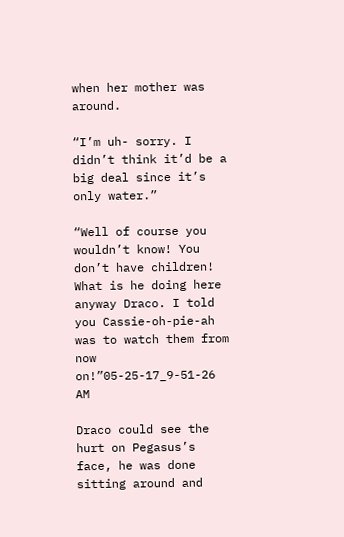when her mother was around.

“I’m uh- sorry. I didn’t think it’d be a big deal since it’s only water.”

“Well of course you wouldn’t know! You don’t have children! What is he doing here anyway Draco. I told you Cassie-oh-pie-ah was to watch them from now on!”05-25-17_9-51-26 AM

Draco could see the hurt on Pegasus’s face, he was done sitting around and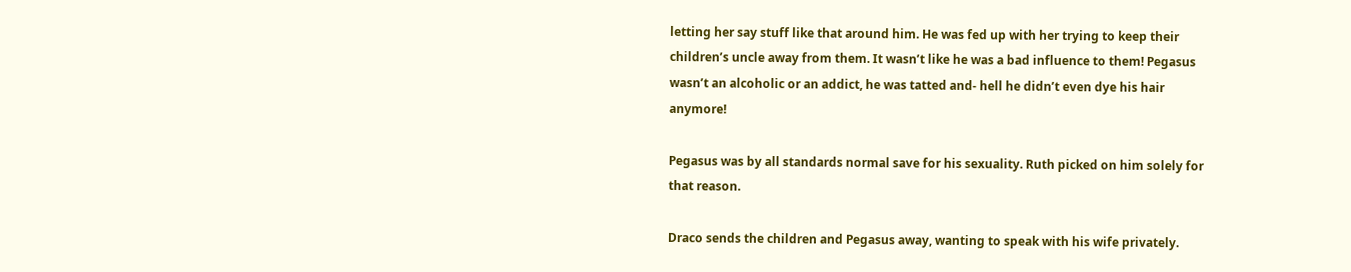letting her say stuff like that around him. He was fed up with her trying to keep their children’s uncle away from them. It wasn’t like he was a bad influence to them! Pegasus wasn’t an alcoholic or an addict, he was tatted and- hell he didn’t even dye his hair anymore!

Pegasus was by all standards normal save for his sexuality. Ruth picked on him solely for that reason.

Draco sends the children and Pegasus away, wanting to speak with his wife privately.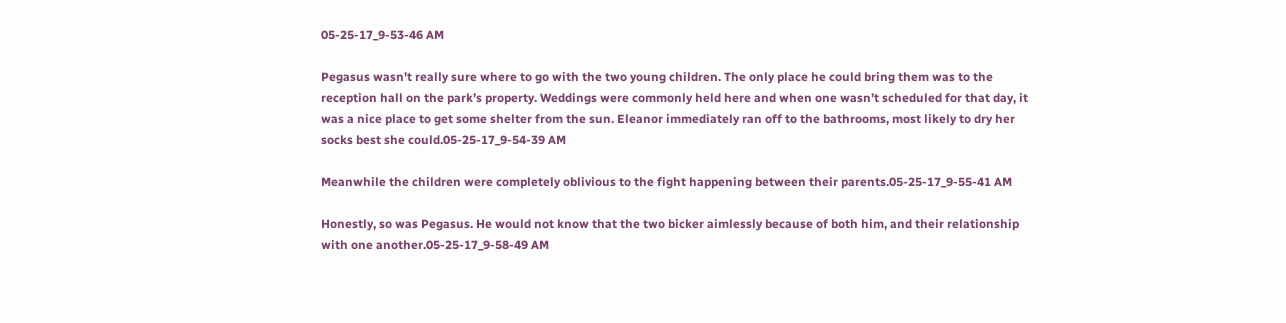05-25-17_9-53-46 AM

Pegasus wasn’t really sure where to go with the two young children. The only place he could bring them was to the reception hall on the park’s property. Weddings were commonly held here and when one wasn’t scheduled for that day, it was a nice place to get some shelter from the sun. Eleanor immediately ran off to the bathrooms, most likely to dry her socks best she could.05-25-17_9-54-39 AM

Meanwhile the children were completely oblivious to the fight happening between their parents.05-25-17_9-55-41 AM

Honestly, so was Pegasus. He would not know that the two bicker aimlessly because of both him, and their relationship with one another.05-25-17_9-58-49 AM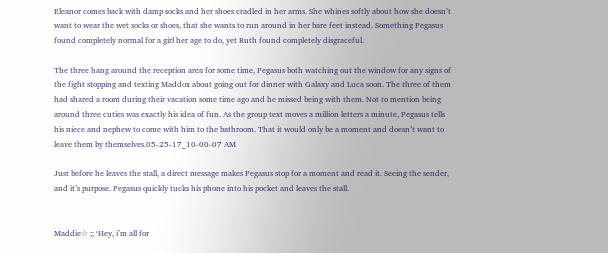Eleanor comes back with damp socks and her shoes cradled in her arms. She whines softly about how she doesn’t want to wear the wet socks or shoes, that she wants to run around in her bare feet instead. Something Pegasus found completely normal for a girl her age to do, yet Ruth found completely disgraceful.

The three hang around the reception area for some time, Pegasus both watching out the window for any signs of the fight stopping and texting Maddox about going out for dinner with Galaxy and Luca soon. The three of them had shared a room during their vacation some time ago and he missed being with them. Not to mention being around three cuties was exactly his idea of fun. As the group text moves a million letters a minute, Pegasus tells his niece and nephew to come with him to the bathroom. That it would only be a moment and doesn’t want to leave them by themselves.05-25-17_10-00-07 AM

Just before he leaves the stall, a direct message makes Pegasus stop for a moment and read it. Seeing the sender, and it’s purpose. Pegasus quickly tucks his phone into his pocket and leaves the stall.


Maddie☆ ;; ‘Hey, i’m all for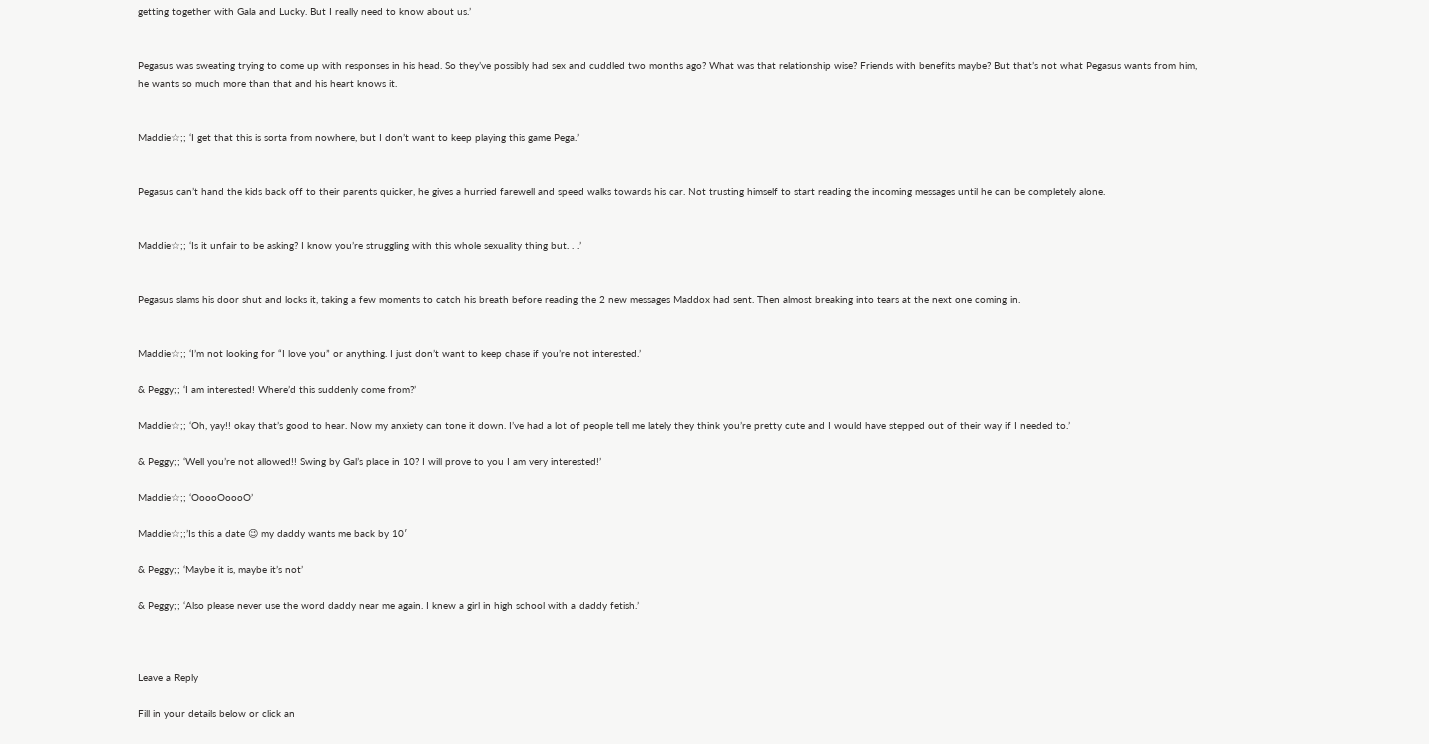getting together with Gala and Lucky. But I really need to know about us.’


Pegasus was sweating trying to come up with responses in his head. So they’ve possibly had sex and cuddled two months ago? What was that relationship wise? Friends with benefits maybe? But that’s not what Pegasus wants from him, he wants so much more than that and his heart knows it.


Maddie☆;; ‘I get that this is sorta from nowhere, but I don’t want to keep playing this game Pega.’


Pegasus can’t hand the kids back off to their parents quicker, he gives a hurried farewell and speed walks towards his car. Not trusting himself to start reading the incoming messages until he can be completely alone.


Maddie☆;; ‘Is it unfair to be asking? I know you’re struggling with this whole sexuality thing but. . .’


Pegasus slams his door shut and locks it, taking a few moments to catch his breath before reading the 2 new messages Maddox had sent. Then almost breaking into tears at the next one coming in.


Maddie☆;; ‘I’m not looking for “I love you” or anything. I just don’t want to keep chase if you’re not interested.’

& Peggy;; ‘I am interested! Where’d this suddenly come from?’

Maddie☆;; ‘Oh, yay!! okay that’s good to hear. Now my anxiety can tone it down. I’ve had a lot of people tell me lately they think you’re pretty cute and I would have stepped out of their way if I needed to.’

& Peggy;; ‘Well you’re not allowed!! Swing by Gal’s place in 10? I will prove to you I am very interested!’

Maddie☆;; ‘OoooOoooO’

Maddie☆;;’Is this a date 😉 my daddy wants me back by 10′

& Peggy;; ‘Maybe it is, maybe it’s not’

& Peggy;; ‘Also please never use the word daddy near me again. I knew a girl in high school with a daddy fetish.’



Leave a Reply

Fill in your details below or click an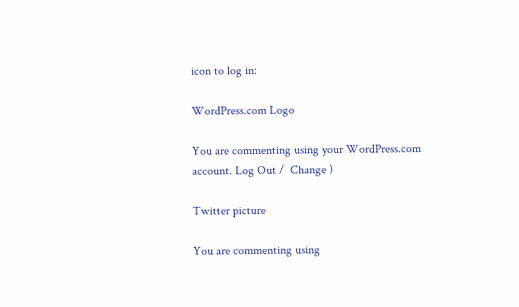icon to log in:

WordPress.com Logo

You are commenting using your WordPress.com account. Log Out /  Change )

Twitter picture

You are commenting using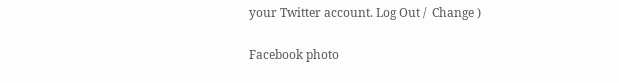your Twitter account. Log Out /  Change )

Facebook photo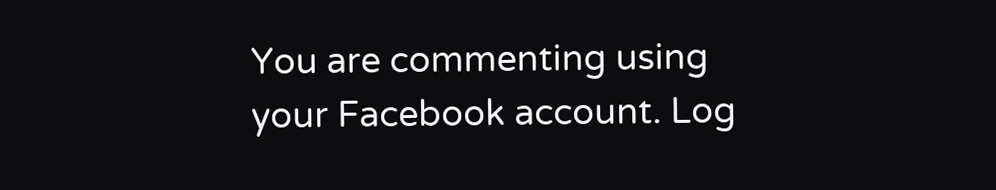You are commenting using your Facebook account. Log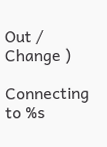Out /  Change )

Connecting to %s